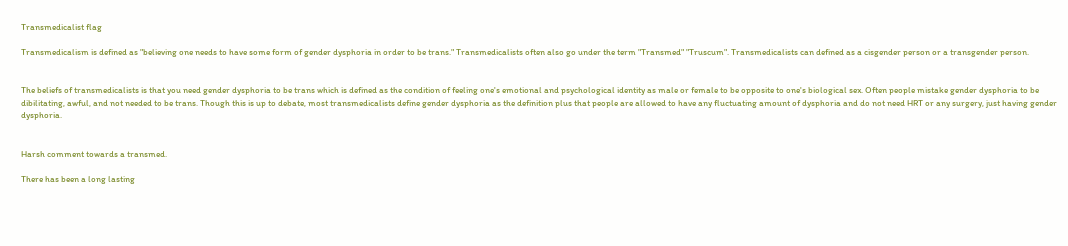Transmedicalist flag

Transmedicalism is defined as "believing one needs to have some form of gender dysphoria in order to be trans." Transmedicalists often also go under the term "Transmed" "Truscum". Transmedicalists can defined as a cisgender person or a transgender person.


The beliefs of transmedicalists is that you need gender dysphoria to be trans which is defined as the condition of feeling one's emotional and psychological identity as male or female to be opposite to one's biological sex. Often people mistake gender dysphoria to be dibilitating, awful, and not needed to be trans. Though this is up to debate, most transmedicalists define gender dysphoria as the definition plus that people are allowed to have any fluctuating amount of dysphoria and do not need HRT or any surgery, just having gender dysphoria.


Harsh comment towards a transmed.

There has been a long lasting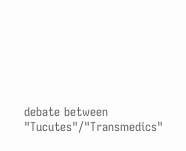debate between "Tucutes"/"Transmedics"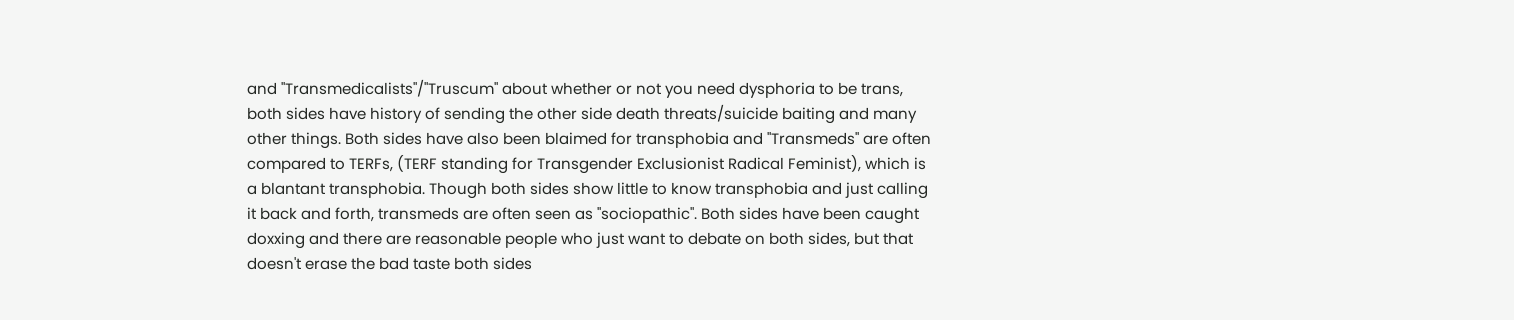and "Transmedicalists"/"Truscum" about whether or not you need dysphoria to be trans, both sides have history of sending the other side death threats/suicide baiting and many other things. Both sides have also been blaimed for transphobia and "Transmeds" are often compared to TERFs, (TERF standing for Transgender Exclusionist Radical Feminist), which is a blantant transphobia. Though both sides show little to know transphobia and just calling it back and forth, transmeds are often seen as "sociopathic". Both sides have been caught doxxing and there are reasonable people who just want to debate on both sides, but that doesn't erase the bad taste both sides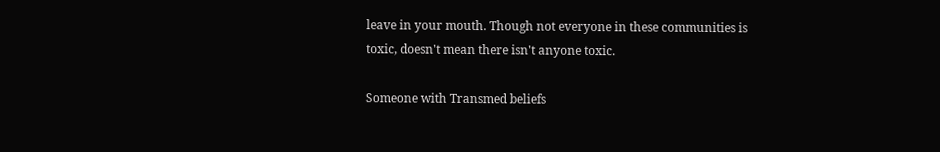leave in your mouth. Though not everyone in these communities is toxic, doesn't mean there isn't anyone toxic.

Someone with Transmed beliefs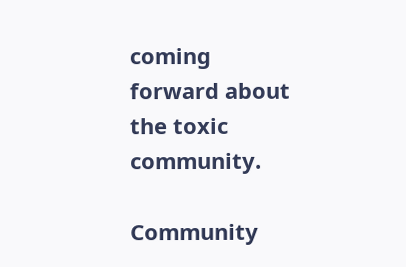coming forward about the toxic community.

Community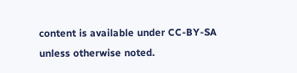content is available under CC-BY-SA unless otherwise noted.